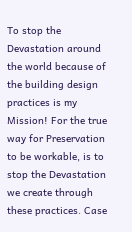To stop the Devastation around the world because of the building design practices is my Mission! For the true way for Preservation to be workable, is to stop the Devastation we create through these practices. Case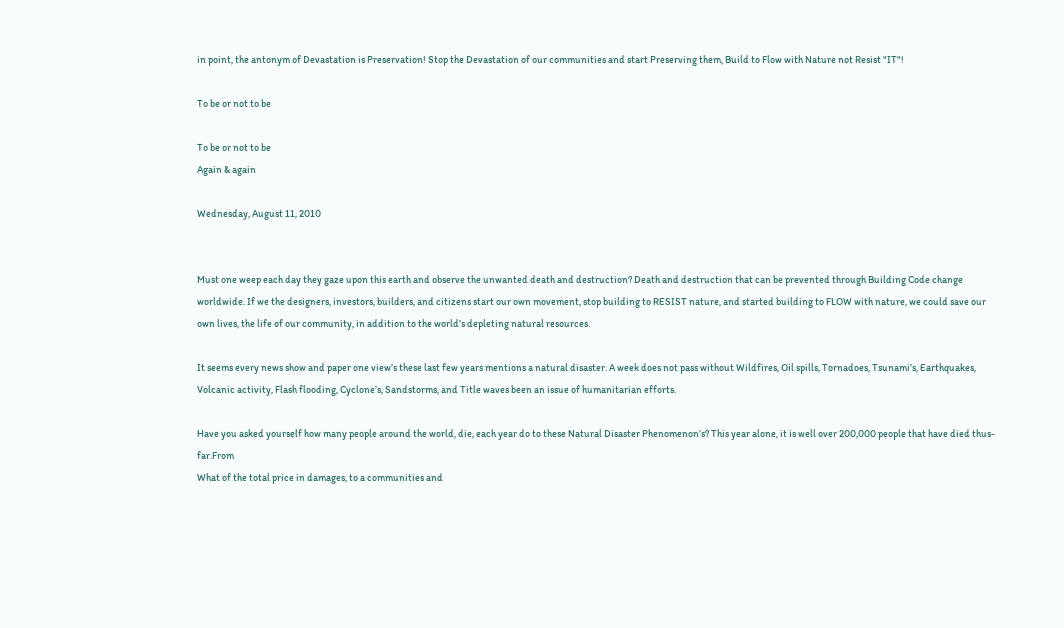in point, the antonym of Devastation is Preservation! Stop the Devastation of our communities and start Preserving them, Build to Flow with Nature not Resist "IT"!

To be or not to be

To be or not to be
Again & again

Wednesday, August 11, 2010


Must one weep each day they gaze upon this earth and observe the unwanted death and destruction? Death and destruction that can be prevented through Building Code change worldwide. If we the designers, investors, builders, and citizens start our own movement, stop building to RESIST nature, and started building to FLOW with nature, we could save our own lives, the life of our community, in addition to the world’s depleting natural resources.

It seems every news show and paper one view’s these last few years mentions a natural disaster. A week does not pass without Wildfires, Oil spills, Tornadoes, Tsunami’s, Earthquakes, Volcanic activity, Flash flooding, Cyclone’s, Sandstorms, and Title waves been an issue of humanitarian efforts.

Have you asked yourself how many people around the world, die, each year do to these Natural Disaster Phenomenon’s? This year alone, it is well over 200,000 people that have died thus-far.From
What of the total price in damages, to a communities and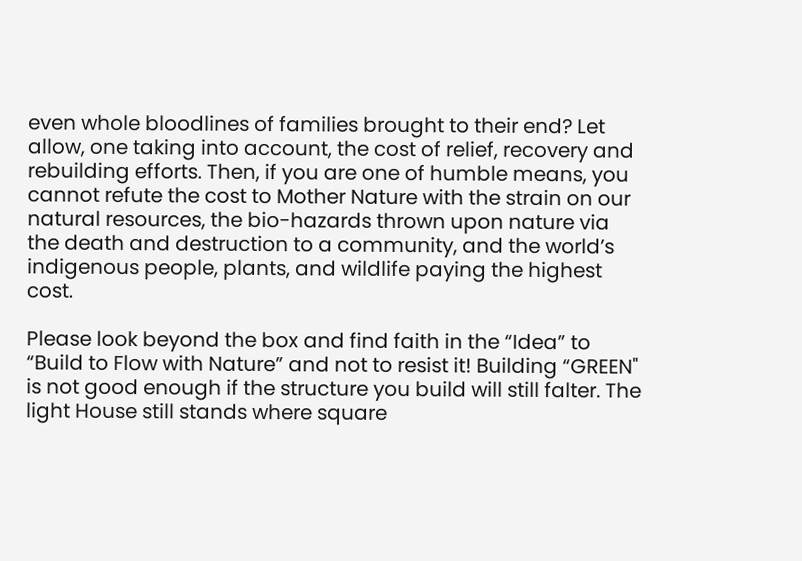even whole bloodlines of families brought to their end? Let allow, one taking into account, the cost of relief, recovery and rebuilding efforts. Then, if you are one of humble means, you cannot refute the cost to Mother Nature with the strain on our natural resources, the bio-hazards thrown upon nature via the death and destruction to a community, and the world’s indigenous people, plants, and wildlife paying the highest cost.

Please look beyond the box and find faith in the “Idea” to “Build to Flow with Nature” and not to resist it! Building “GREEN" is not good enough if the structure you build will still falter. The light House still stands where square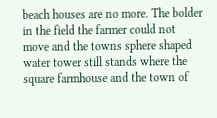beach houses are no more. The bolder in the field the farmer could not move and the towns sphere shaped water tower still stands where the square farmhouse and the town of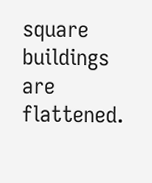square buildings are flattened.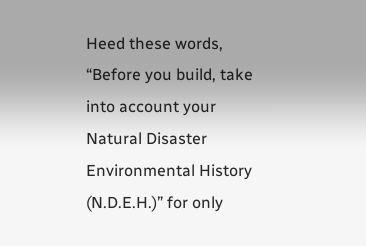Heed these words, “Before you build, take into account your Natural Disaster Environmental History (N.D.E.H.)” for only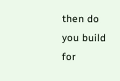then do you build for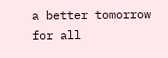a better tomorrow for all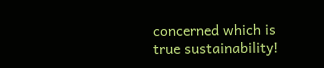concerned which is true sustainability!